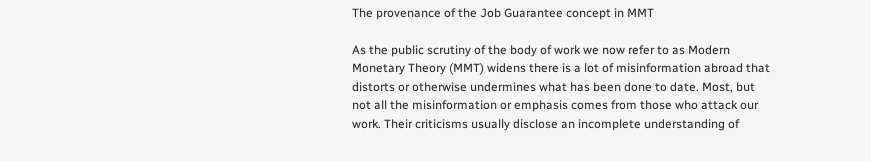The provenance of the Job Guarantee concept in MMT

As the public scrutiny of the body of work we now refer to as Modern Monetary Theory (MMT) widens there is a lot of misinformation abroad that distorts or otherwise undermines what has been done to date. Most, but not all the misinformation or emphasis comes from those who attack our work. Their criticisms usually disclose an incomplete understanding of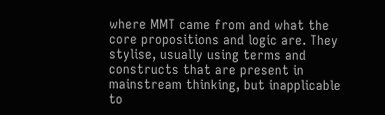where MMT came from and what the core propositions and logic are. They stylise, usually using terms and constructs that are present in mainstream thinking, but inapplicable to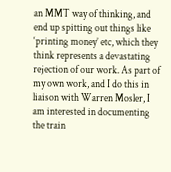an MMT way of thinking, and end up spitting out things like ‘printing money’ etc, which they think represents a devastating rejection of our work. As part of my own work, and I do this in liaison with Warren Mosler, I am interested in documenting the train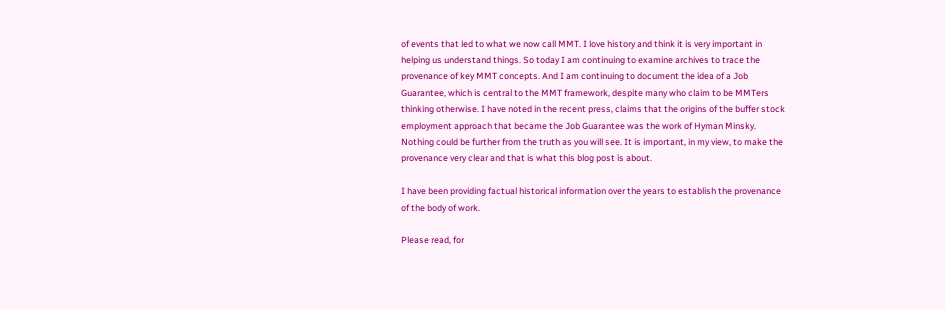of events that led to what we now call MMT. I love history and think it is very important in helping us understand things. So today I am continuing to examine archives to trace the provenance of key MMT concepts. And I am continuing to document the idea of a Job Guarantee, which is central to the MMT framework, despite many who claim to be MMTers thinking otherwise. I have noted in the recent press, claims that the origins of the buffer stock employment approach that became the Job Guarantee was the work of Hyman Minsky. Nothing could be further from the truth as you will see. It is important, in my view, to make the provenance very clear and that is what this blog post is about.

I have been providing factual historical information over the years to establish the provenance of the body of work.

Please read, for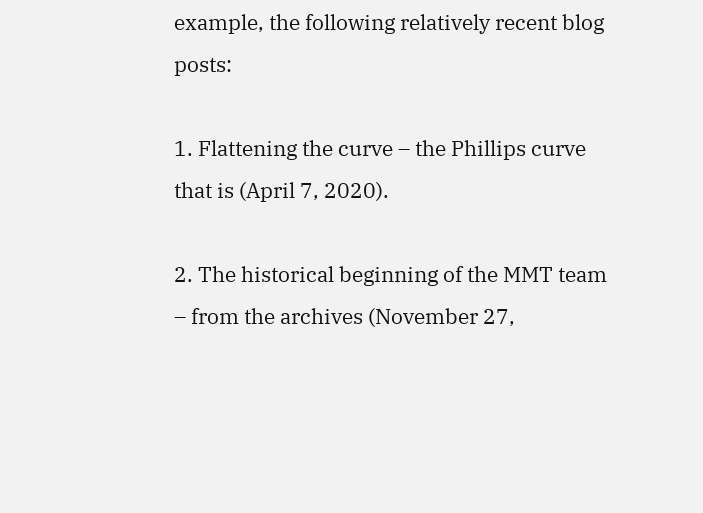example, the following relatively recent blog posts:

1. Flattening the curve – the Phillips curve that is (April 7, 2020).

2. The historical beginning of the MMT team – from the archives (November 27,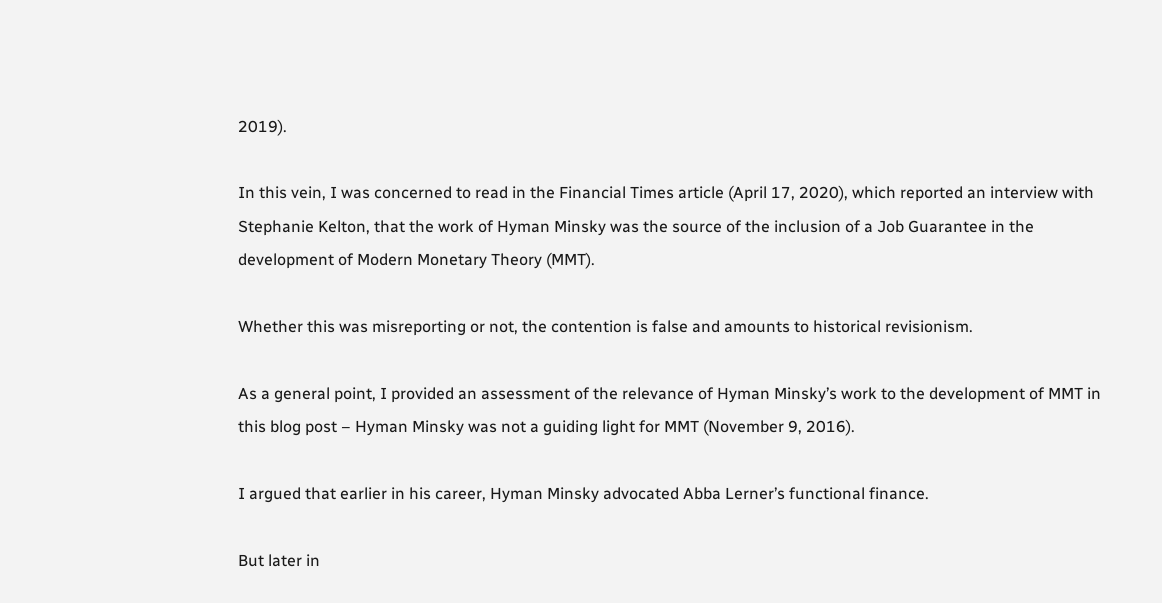2019).

In this vein, I was concerned to read in the Financial Times article (April 17, 2020), which reported an interview with Stephanie Kelton, that the work of Hyman Minsky was the source of the inclusion of a Job Guarantee in the development of Modern Monetary Theory (MMT).

Whether this was misreporting or not, the contention is false and amounts to historical revisionism.

As a general point, I provided an assessment of the relevance of Hyman Minsky’s work to the development of MMT in this blog post – Hyman Minsky was not a guiding light for MMT (November 9, 2016).

I argued that earlier in his career, Hyman Minsky advocated Abba Lerner’s functional finance.

But later in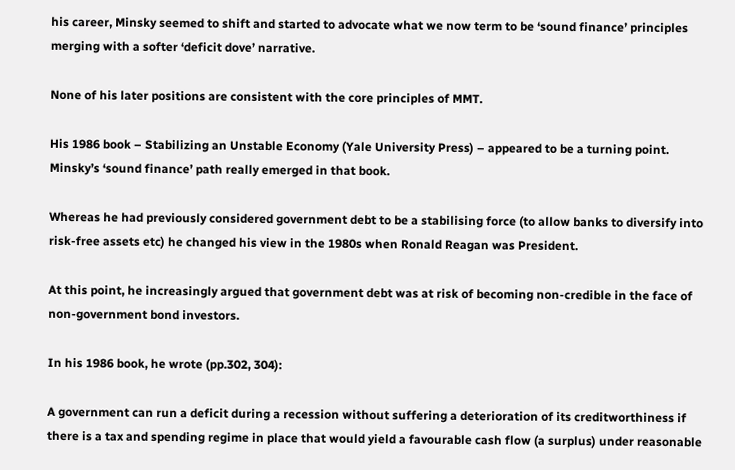his career, Minsky seemed to shift and started to advocate what we now term to be ‘sound finance’ principles merging with a softer ‘deficit dove’ narrative.

None of his later positions are consistent with the core principles of MMT.

His 1986 book – Stabilizing an Unstable Economy (Yale University Press) – appeared to be a turning point. Minsky’s ‘sound finance’ path really emerged in that book.

Whereas he had previously considered government debt to be a stabilising force (to allow banks to diversify into risk-free assets etc) he changed his view in the 1980s when Ronald Reagan was President.

At this point, he increasingly argued that government debt was at risk of becoming non-credible in the face of non-government bond investors.

In his 1986 book, he wrote (pp.302, 304):

A government can run a deficit during a recession without suffering a deterioration of its creditworthiness if there is a tax and spending regime in place that would yield a favourable cash flow (a surplus) under reasonable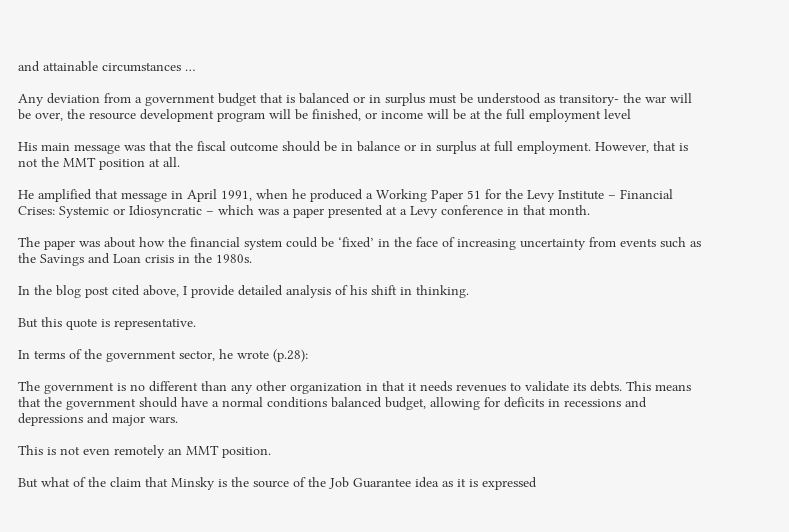and attainable circumstances …

Any deviation from a government budget that is balanced or in surplus must be understood as transitory- the war will be over, the resource development program will be finished, or income will be at the full employment level

His main message was that the fiscal outcome should be in balance or in surplus at full employment. However, that is not the MMT position at all.

He amplified that message in April 1991, when he produced a Working Paper 51 for the Levy Institute – Financial Crises: Systemic or Idiosyncratic – which was a paper presented at a Levy conference in that month.

The paper was about how the financial system could be ‘fixed’ in the face of increasing uncertainty from events such as the Savings and Loan crisis in the 1980s.

In the blog post cited above, I provide detailed analysis of his shift in thinking.

But this quote is representative.

In terms of the government sector, he wrote (p.28):

The government is no different than any other organization in that it needs revenues to validate its debts. This means that the government should have a normal conditions balanced budget, allowing for deficits in recessions and depressions and major wars.

This is not even remotely an MMT position.

But what of the claim that Minsky is the source of the Job Guarantee idea as it is expressed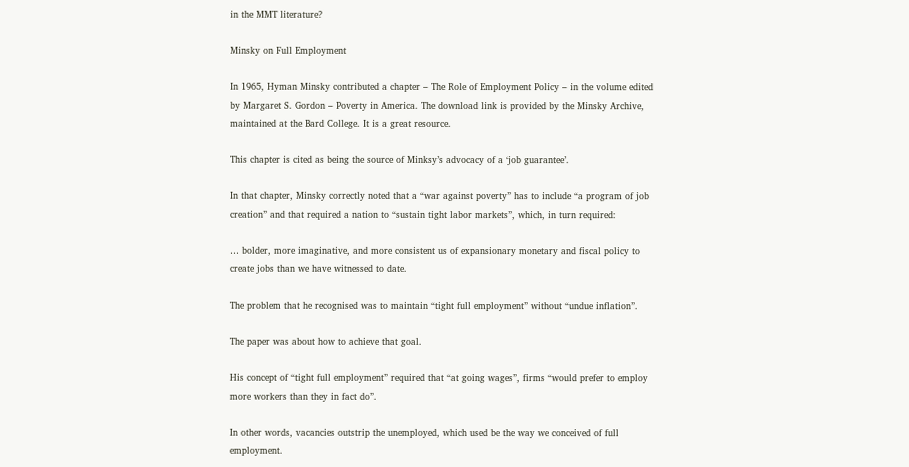in the MMT literature?

Minsky on Full Employment

In 1965, Hyman Minsky contributed a chapter – The Role of Employment Policy – in the volume edited by Margaret S. Gordon – Poverty in America. The download link is provided by the Minsky Archive, maintained at the Bard College. It is a great resource.

This chapter is cited as being the source of Minksy’s advocacy of a ‘job guarantee’.

In that chapter, Minsky correctly noted that a “war against poverty” has to include “a program of job creation” and that required a nation to “sustain tight labor markets”, which, in turn required:

… bolder, more imaginative, and more consistent us of expansionary monetary and fiscal policy to create jobs than we have witnessed to date.

The problem that he recognised was to maintain “tight full employment” without “undue inflation”.

The paper was about how to achieve that goal.

His concept of “tight full employment” required that “at going wages”, firms “would prefer to employ more workers than they in fact do”.

In other words, vacancies outstrip the unemployed, which used be the way we conceived of full employment.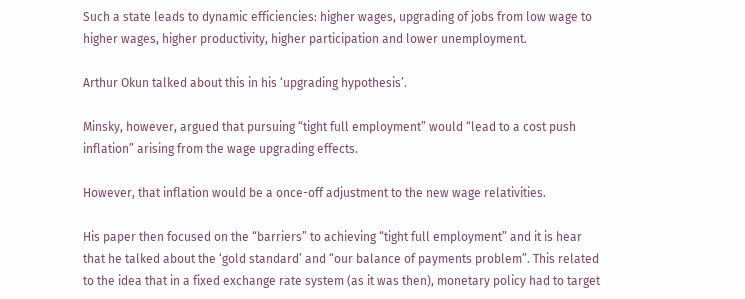Such a state leads to dynamic efficiencies: higher wages, upgrading of jobs from low wage to higher wages, higher productivity, higher participation and lower unemployment.

Arthur Okun talked about this in his ‘upgrading hypothesis’.

Minsky, however, argued that pursuing “tight full employment” would “lead to a cost push inflation” arising from the wage upgrading effects.

However, that inflation would be a once-off adjustment to the new wage relativities.

His paper then focused on the “barriers” to achieving “tight full employment” and it is hear that he talked about the ‘gold standard’ and “our balance of payments problem”. This related to the idea that in a fixed exchange rate system (as it was then), monetary policy had to target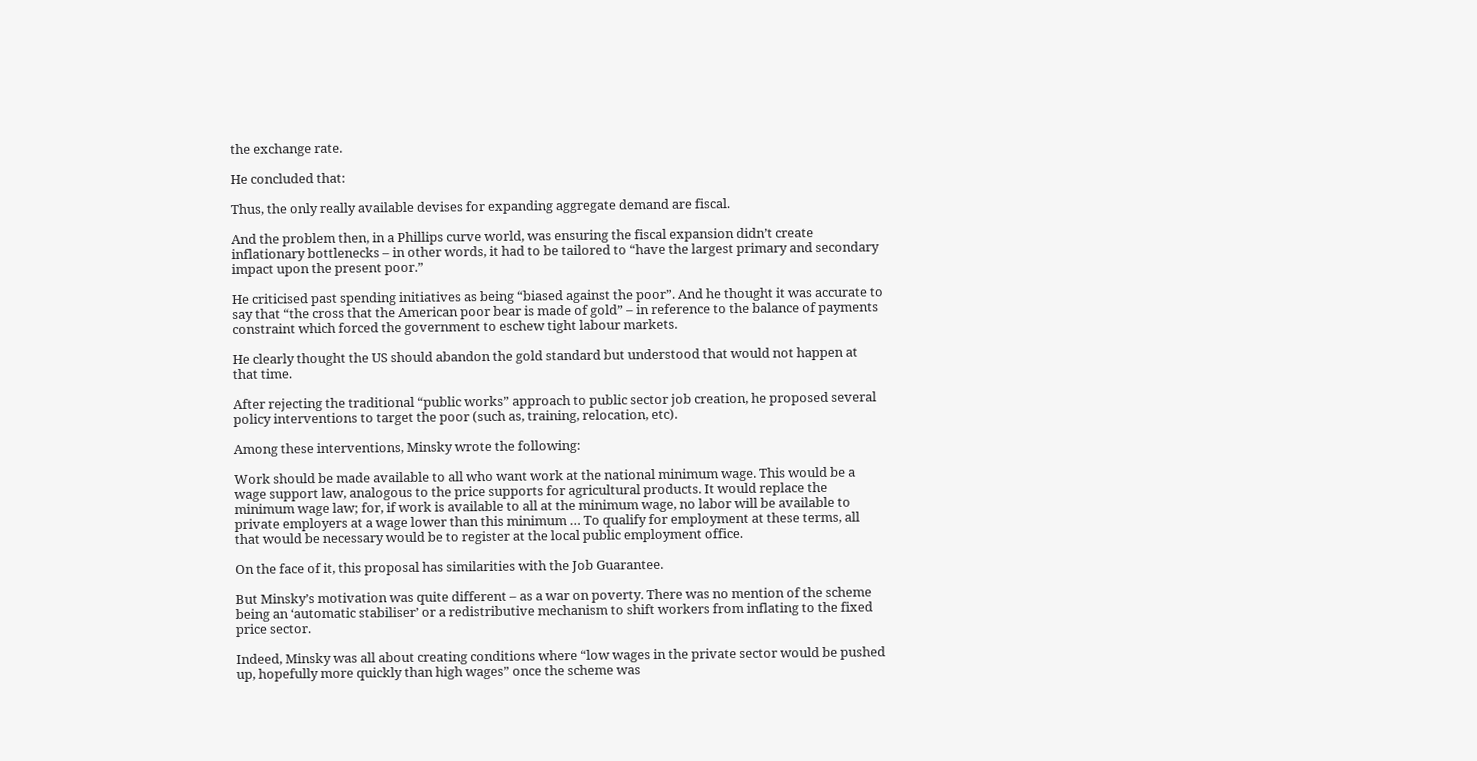the exchange rate.

He concluded that:

Thus, the only really available devises for expanding aggregate demand are fiscal.

And the problem then, in a Phillips curve world, was ensuring the fiscal expansion didn’t create inflationary bottlenecks – in other words, it had to be tailored to “have the largest primary and secondary impact upon the present poor.”

He criticised past spending initiatives as being “biased against the poor”. And he thought it was accurate to say that “the cross that the American poor bear is made of gold” – in reference to the balance of payments constraint which forced the government to eschew tight labour markets.

He clearly thought the US should abandon the gold standard but understood that would not happen at that time.

After rejecting the traditional “public works” approach to public sector job creation, he proposed several policy interventions to target the poor (such as, training, relocation, etc).

Among these interventions, Minsky wrote the following:

Work should be made available to all who want work at the national minimum wage. This would be a wage support law, analogous to the price supports for agricultural products. It would replace the minimum wage law; for, if work is available to all at the minimum wage, no labor will be available to private employers at a wage lower than this minimum … To qualify for employment at these terms, all that would be necessary would be to register at the local public employment office.

On the face of it, this proposal has similarities with the Job Guarantee.

But Minsky’s motivation was quite different – as a war on poverty. There was no mention of the scheme being an ‘automatic stabiliser’ or a redistributive mechanism to shift workers from inflating to the fixed price sector.

Indeed, Minsky was all about creating conditions where “low wages in the private sector would be pushed up, hopefully more quickly than high wages” once the scheme was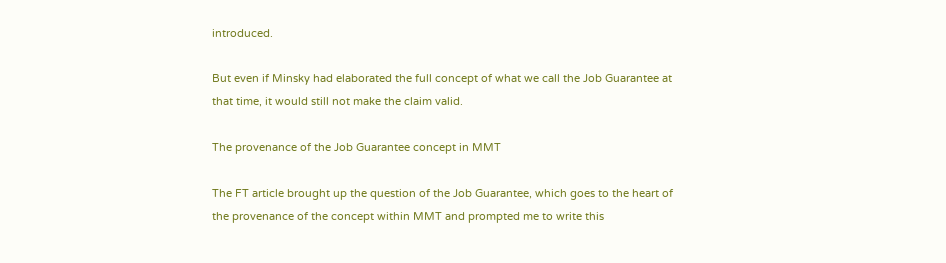introduced.

But even if Minsky had elaborated the full concept of what we call the Job Guarantee at that time, it would still not make the claim valid.

The provenance of the Job Guarantee concept in MMT

The FT article brought up the question of the Job Guarantee, which goes to the heart of the provenance of the concept within MMT and prompted me to write this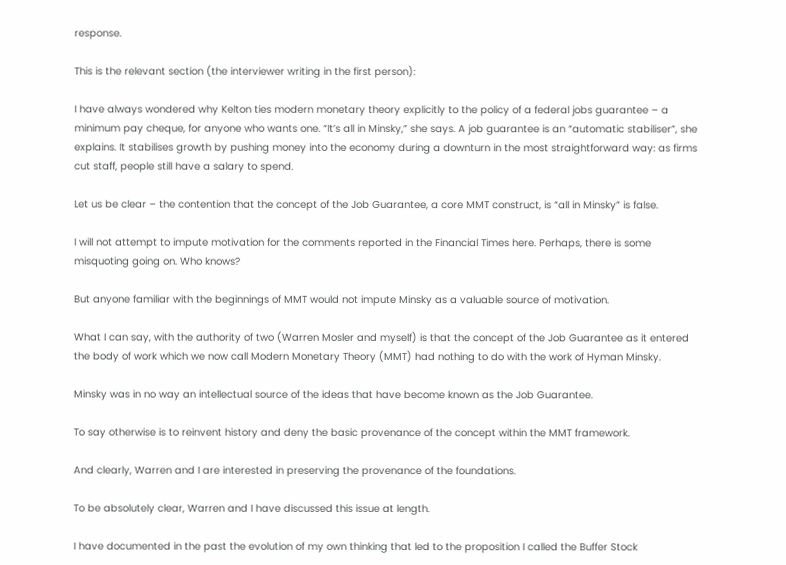response.

This is the relevant section (the interviewer writing in the first person):

I have always wondered why Kelton ties modern monetary theory explicitly to the policy of a federal jobs guarantee – a minimum pay cheque, for anyone who wants one. “It’s all in Minsky,” she says. A job guarantee is an “automatic stabiliser”, she explains. It stabilises growth by pushing money into the economy during a downturn in the most straightforward way: as firms cut staff, people still have a salary to spend.

Let us be clear – the contention that the concept of the Job Guarantee, a core MMT construct, is “all in Minsky” is false.

I will not attempt to impute motivation for the comments reported in the Financial Times here. Perhaps, there is some misquoting going on. Who knows?

But anyone familiar with the beginnings of MMT would not impute Minsky as a valuable source of motivation.

What I can say, with the authority of two (Warren Mosler and myself) is that the concept of the Job Guarantee as it entered the body of work which we now call Modern Monetary Theory (MMT) had nothing to do with the work of Hyman Minsky.

Minsky was in no way an intellectual source of the ideas that have become known as the Job Guarantee.

To say otherwise is to reinvent history and deny the basic provenance of the concept within the MMT framework.

And clearly, Warren and I are interested in preserving the provenance of the foundations.

To be absolutely clear, Warren and I have discussed this issue at length.

I have documented in the past the evolution of my own thinking that led to the proposition I called the Buffer Stock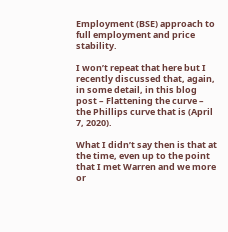Employment (BSE) approach to full employment and price stability.

I won’t repeat that here but I recently discussed that, again, in some detail, in this blog post – Flattening the curve – the Phillips curve that is (April 7, 2020).

What I didn’t say then is that at the time, even up to the point that I met Warren and we more or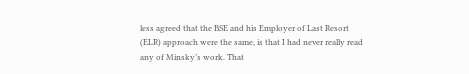less agreed that the BSE and his Employer of Last Resort (ELR) approach were the same, is that I had never really read any of Minsky’s work. That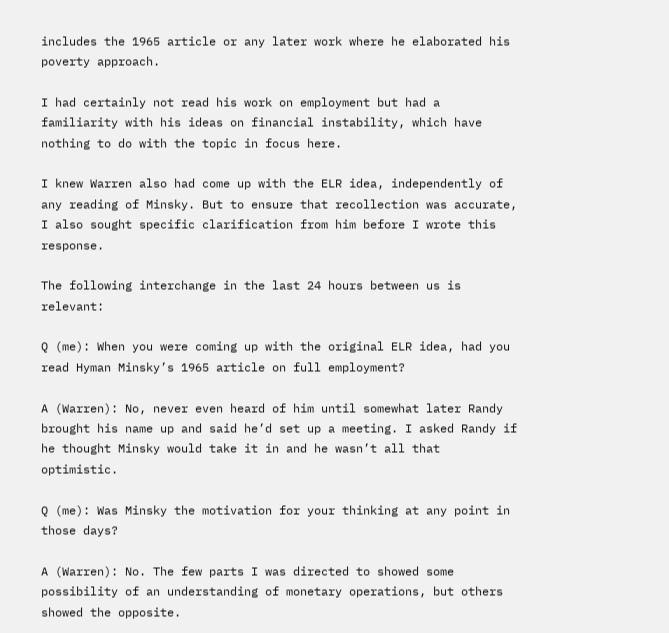includes the 1965 article or any later work where he elaborated his poverty approach.

I had certainly not read his work on employment but had a familiarity with his ideas on financial instability, which have nothing to do with the topic in focus here.

I knew Warren also had come up with the ELR idea, independently of any reading of Minsky. But to ensure that recollection was accurate, I also sought specific clarification from him before I wrote this response.

The following interchange in the last 24 hours between us is relevant:

Q (me): When you were coming up with the original ELR idea, had you read Hyman Minsky’s 1965 article on full employment?

A (Warren): No, never even heard of him until somewhat later Randy brought his name up and said he’d set up a meeting. I asked Randy if he thought Minsky would take it in and he wasn’t all that optimistic.

Q (me): Was Minsky the motivation for your thinking at any point in those days?

A (Warren): No. The few parts I was directed to showed some possibility of an understanding of monetary operations, but others showed the opposite.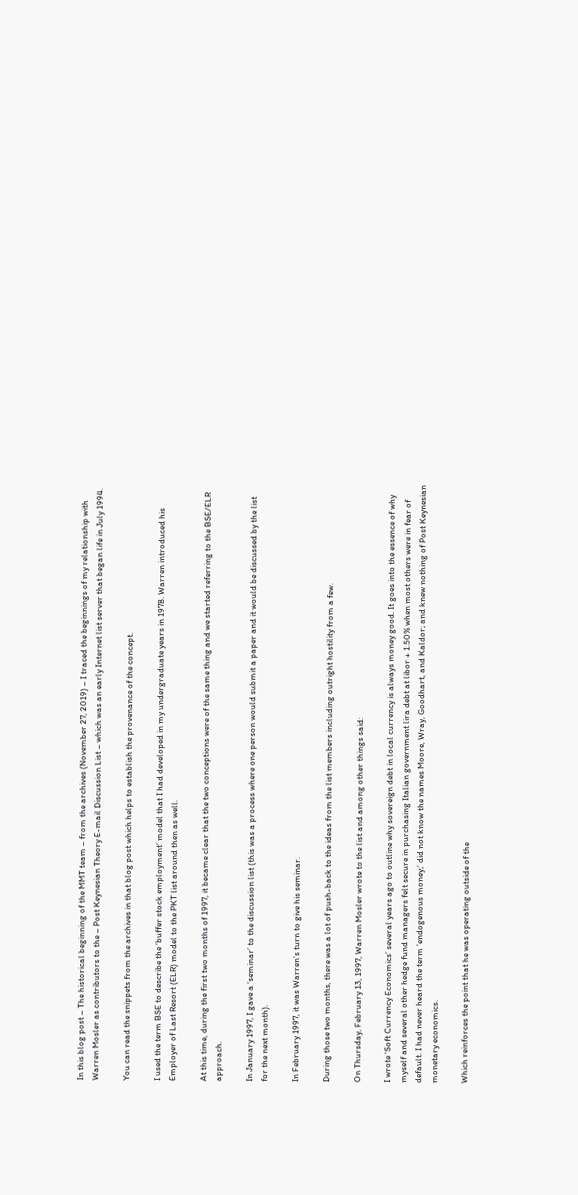In this blog post – The historical beginning of the MMT team – from the archives (November 27, 2019) – I traced the beginnings of my relationship with Warren Mosler as contributors to the – Post Keynesian Theory E-mail Discussion List – which was an early Internet list server that began life in July 1994.

You can read the snippets from the archives in that blog post which helps to establish the provenance of the concept.

I used the term BSE to describe the ‘buffer stock employment’ model that I had developed in my undergraduate years in 1978. Warren introduced his Employer of Last Resort (ELR) model to the PKT list around then as well.

At this time, during the first two months of 1997, it became clear that the two conceptions were of the same thing and we started referring to the BSE/ELR approach.

In January 1997, I gave a ‘seminar’ to the discussion list (this was a process where one person would submit a paper and it would be discussed by the list for the next month).

In February 1997, it was Warren’s turn to give his seminar.

During those two months, there was a lot of push-back to the ideas from the list members including outright hostility from a few.

On Thursday, February 13, 1997, Warren Mosler wrote to the list and among other things said:

I wrote ‘Soft Currency Economics’ several years ago to outline why sovereign debt in local currency is always money good. It goes into the essence of why myself and several other hedge fund managers felt secure in purchasing Italian government lira debt at libor + 1.50% when most others were in fear of default. I had never heard the term ‘endogenous money;’ did not know the names Moore, Wray, Goodhart, and Kaldor; and knew nothing of Post Keynesian monetary economics.

Which reinforces the point that he was operating outside of the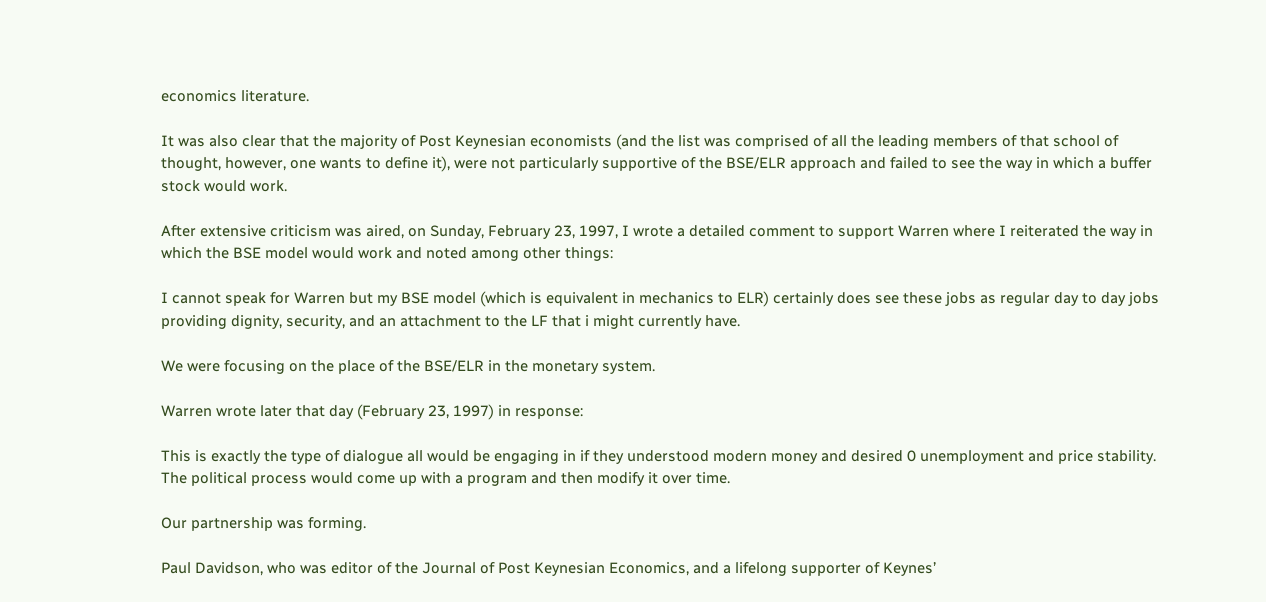economics literature.

It was also clear that the majority of Post Keynesian economists (and the list was comprised of all the leading members of that school of thought, however, one wants to define it), were not particularly supportive of the BSE/ELR approach and failed to see the way in which a buffer stock would work.

After extensive criticism was aired, on Sunday, February 23, 1997, I wrote a detailed comment to support Warren where I reiterated the way in which the BSE model would work and noted among other things:

I cannot speak for Warren but my BSE model (which is equivalent in mechanics to ELR) certainly does see these jobs as regular day to day jobs providing dignity, security, and an attachment to the LF that i might currently have.

We were focusing on the place of the BSE/ELR in the monetary system.

Warren wrote later that day (February 23, 1997) in response:

This is exactly the type of dialogue all would be engaging in if they understood modern money and desired 0 unemployment and price stability. The political process would come up with a program and then modify it over time.

Our partnership was forming.

Paul Davidson, who was editor of the Journal of Post Keynesian Economics, and a lifelong supporter of Keynes’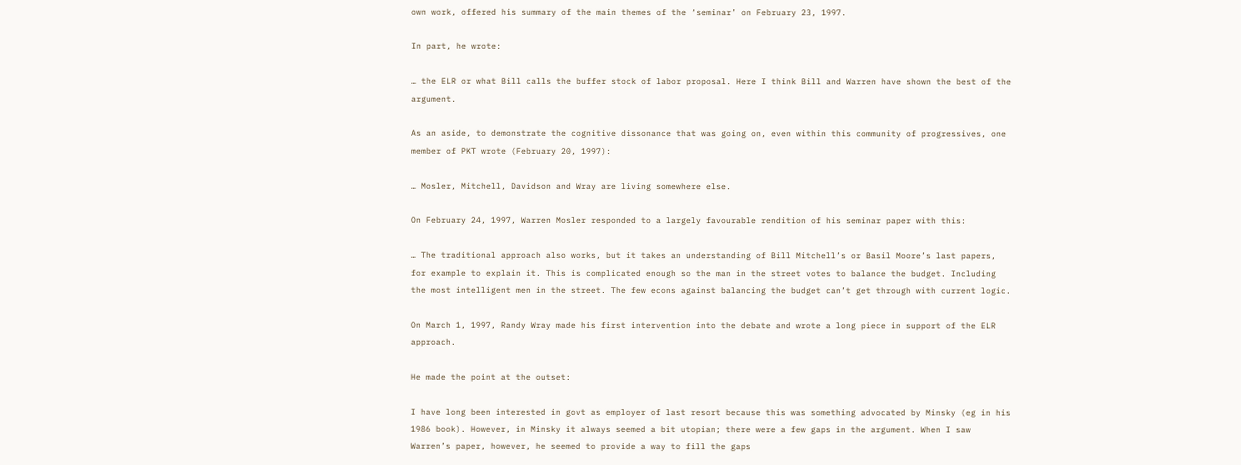own work, offered his summary of the main themes of the ‘seminar’ on February 23, 1997.

In part, he wrote:

… the ELR or what Bill calls the buffer stock of labor proposal. Here I think Bill and Warren have shown the best of the argument.

As an aside, to demonstrate the cognitive dissonance that was going on, even within this community of progressives, one member of PKT wrote (February 20, 1997):

… Mosler, Mitchell, Davidson and Wray are living somewhere else.

On February 24, 1997, Warren Mosler responded to a largely favourable rendition of his seminar paper with this:

… The traditional approach also works, but it takes an understanding of Bill Mitchell’s or Basil Moore’s last papers, for example to explain it. This is complicated enough so the man in the street votes to balance the budget. Including the most intelligent men in the street. The few econs against balancing the budget can’t get through with current logic.

On March 1, 1997, Randy Wray made his first intervention into the debate and wrote a long piece in support of the ELR approach.

He made the point at the outset:

I have long been interested in govt as employer of last resort because this was something advocated by Minsky (eg in his 1986 book). However, in Minsky it always seemed a bit utopian; there were a few gaps in the argument. When I saw Warren’s paper, however, he seemed to provide a way to fill the gaps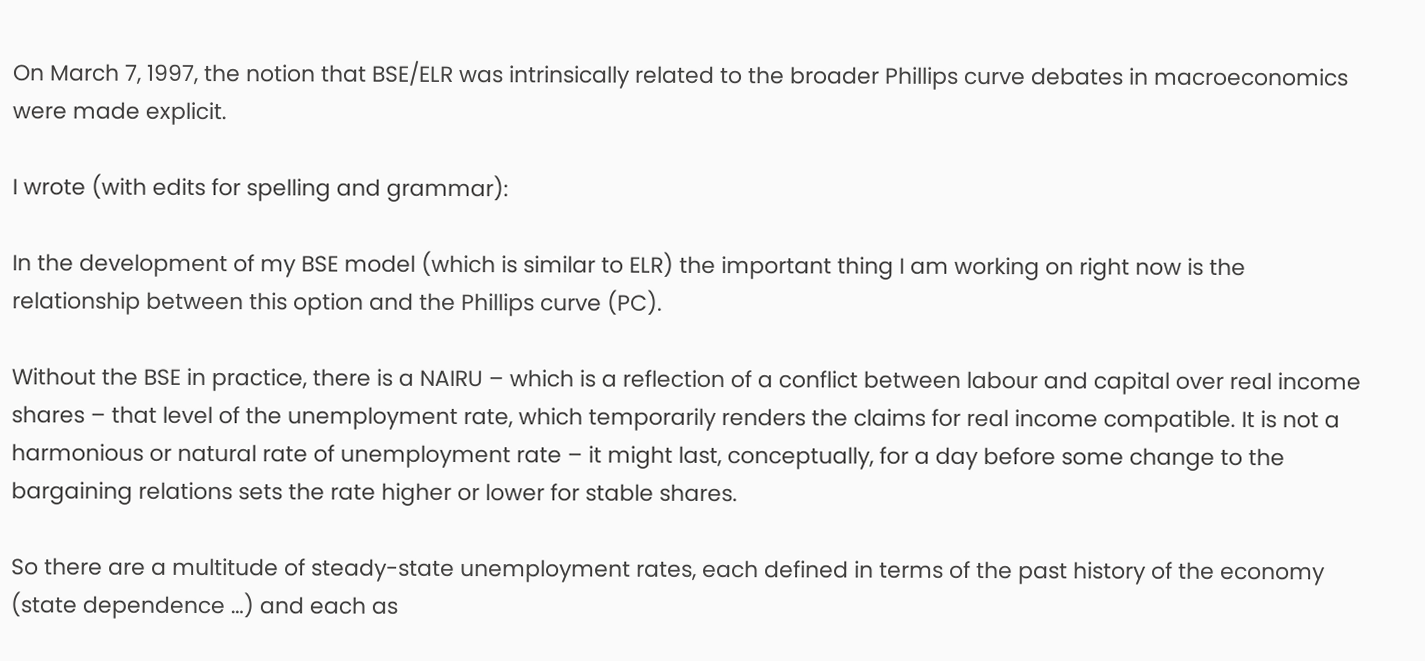On March 7, 1997, the notion that BSE/ELR was intrinsically related to the broader Phillips curve debates in macroeconomics were made explicit.

I wrote (with edits for spelling and grammar):

In the development of my BSE model (which is similar to ELR) the important thing I am working on right now is the relationship between this option and the Phillips curve (PC).

Without the BSE in practice, there is a NAIRU – which is a reflection of a conflict between labour and capital over real income shares – that level of the unemployment rate, which temporarily renders the claims for real income compatible. It is not a harmonious or natural rate of unemployment rate – it might last, conceptually, for a day before some change to the bargaining relations sets the rate higher or lower for stable shares.

So there are a multitude of steady-state unemployment rates, each defined in terms of the past history of the economy (state dependence …) and each as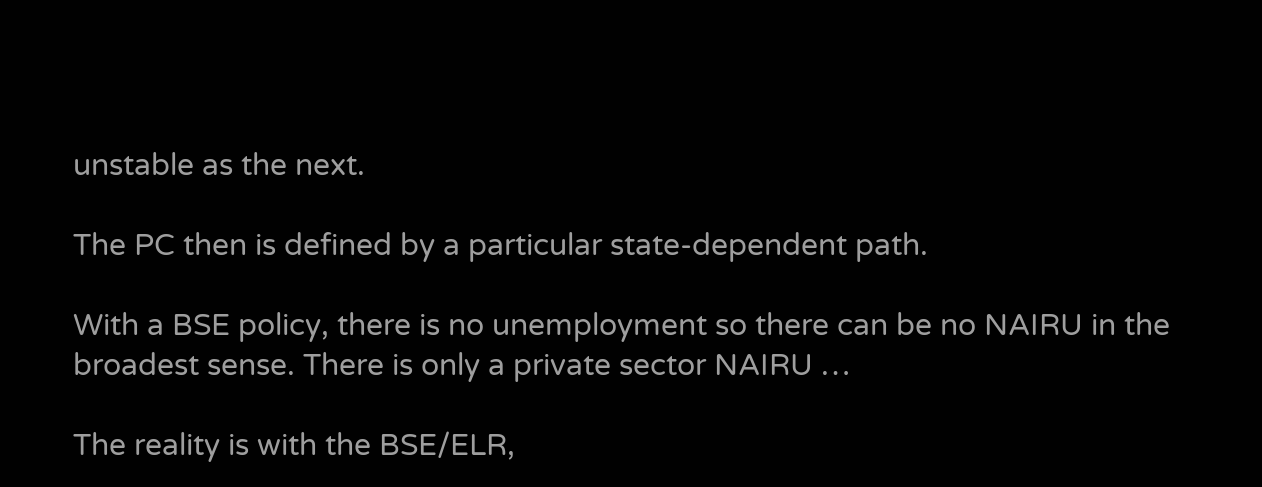unstable as the next.

The PC then is defined by a particular state-dependent path.

With a BSE policy, there is no unemployment so there can be no NAIRU in the broadest sense. There is only a private sector NAIRU …

The reality is with the BSE/ELR,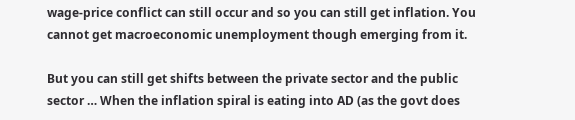wage-price conflict can still occur and so you can still get inflation. You cannot get macroeconomic unemployment though emerging from it.

But you can still get shifts between the private sector and the public sector … When the inflation spiral is eating into AD (as the govt does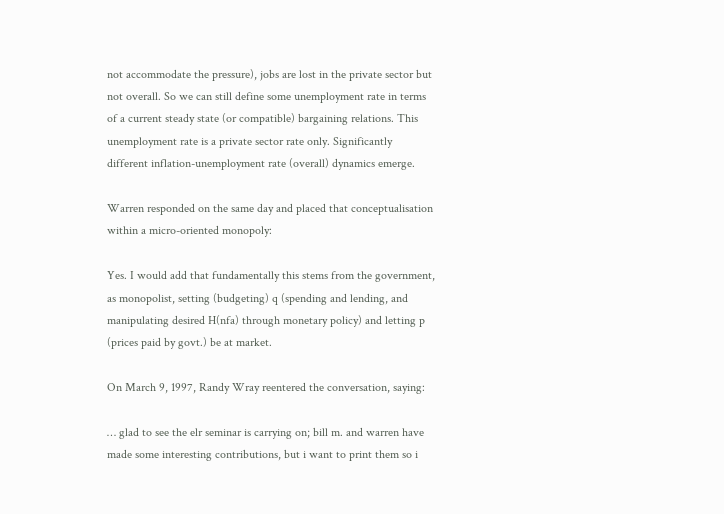not accommodate the pressure), jobs are lost in the private sector but not overall. So we can still define some unemployment rate in terms of a current steady state (or compatible) bargaining relations. This unemployment rate is a private sector rate only. Significantly different inflation-unemployment rate (overall) dynamics emerge.

Warren responded on the same day and placed that conceptualisation within a micro-oriented monopoly:

Yes. I would add that fundamentally this stems from the government, as monopolist, setting (budgeting) q (spending and lending, and manipulating desired H(nfa) through monetary policy) and letting p (prices paid by govt.) be at market.

On March 9, 1997, Randy Wray reentered the conversation, saying:

… glad to see the elr seminar is carrying on; bill m. and warren have made some interesting contributions, but i want to print them so i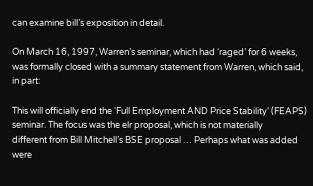can examine bill’s exposition in detail.

On March 16, 1997, Warren’s seminar, which had ‘raged’ for 6 weeks, was formally closed with a summary statement from Warren, which said, in part:

This will officially end the ‘Full Employment AND Price Stability’ (FEAPS) seminar. The focus was the elr proposal, which is not materially
different from Bill Mitchell’s BSE proposal … Perhaps what was added were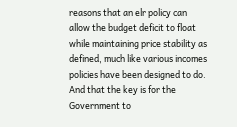reasons that an elr policy can allow the budget deficit to float while maintaining price stability as defined, much like various incomes policies have been designed to do. And that the key is for the Government to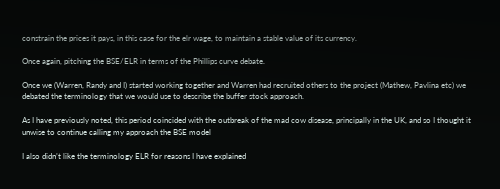constrain the prices it pays, in this case for the elr wage, to maintain a stable value of its currency.

Once again, pitching the BSE/ELR in terms of the Phillips curve debate.

Once we (Warren, Randy and I) started working together and Warren had recruited others to the project (Mathew, Pavlina etc) we debated the terminology that we would use to describe the buffer stock approach.

As I have previously noted, this period coincided with the outbreak of the mad cow disease, principally in the UK, and so I thought it unwise to continue calling my approach the BSE model

I also didn’t like the terminology ELR for reasons I have explained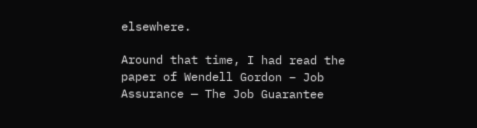elsewhere.

Around that time, I had read the paper of Wendell Gordon – Job Assurance — The Job Guarantee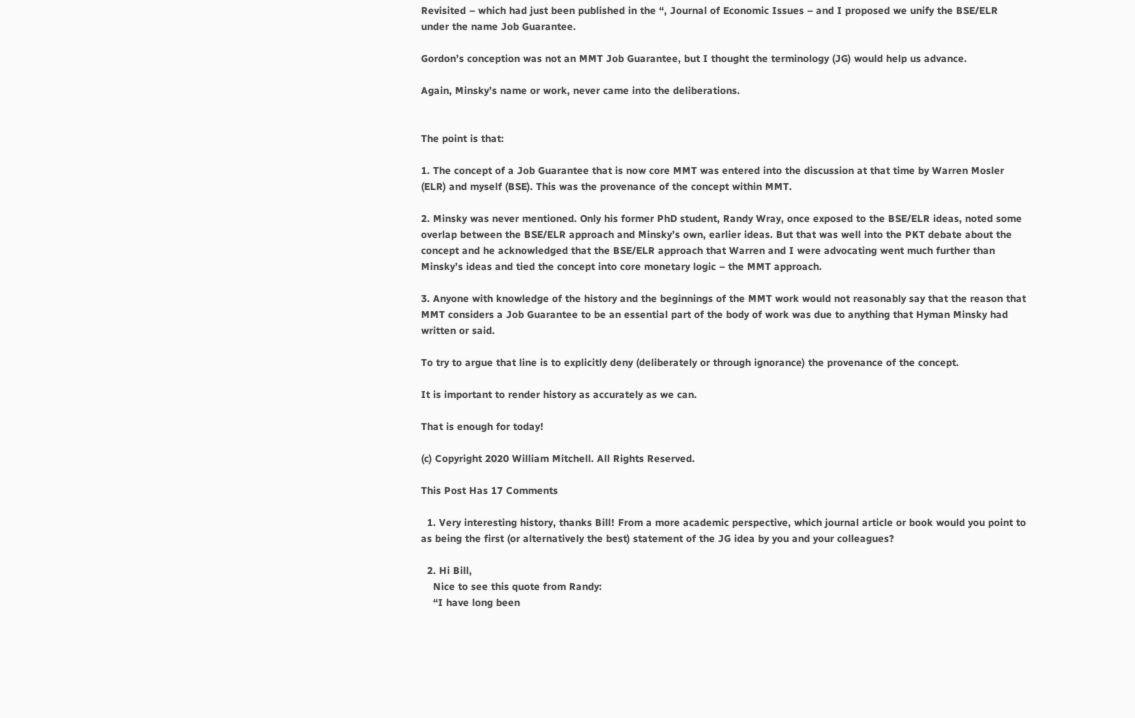Revisited – which had just been published in the “, Journal of Economic Issues – and I proposed we unify the BSE/ELR under the name Job Guarantee.

Gordon’s conception was not an MMT Job Guarantee, but I thought the terminology (JG) would help us advance.

Again, Minsky’s name or work, never came into the deliberations.


The point is that:

1. The concept of a Job Guarantee that is now core MMT was entered into the discussion at that time by Warren Mosler (ELR) and myself (BSE). This was the provenance of the concept within MMT.

2. Minsky was never mentioned. Only his former PhD student, Randy Wray, once exposed to the BSE/ELR ideas, noted some overlap between the BSE/ELR approach and Minsky’s own, earlier ideas. But that was well into the PKT debate about the concept and he acknowledged that the BSE/ELR approach that Warren and I were advocating went much further than Minsky’s ideas and tied the concept into core monetary logic – the MMT approach.

3. Anyone with knowledge of the history and the beginnings of the MMT work would not reasonably say that the reason that MMT considers a Job Guarantee to be an essential part of the body of work was due to anything that Hyman Minsky had written or said.

To try to argue that line is to explicitly deny (deliberately or through ignorance) the provenance of the concept.

It is important to render history as accurately as we can.

That is enough for today!

(c) Copyright 2020 William Mitchell. All Rights Reserved.

This Post Has 17 Comments

  1. Very interesting history, thanks Bill! From a more academic perspective, which journal article or book would you point to as being the first (or alternatively the best) statement of the JG idea by you and your colleagues?

  2. Hi Bill,
    Nice to see this quote from Randy:
    “I have long been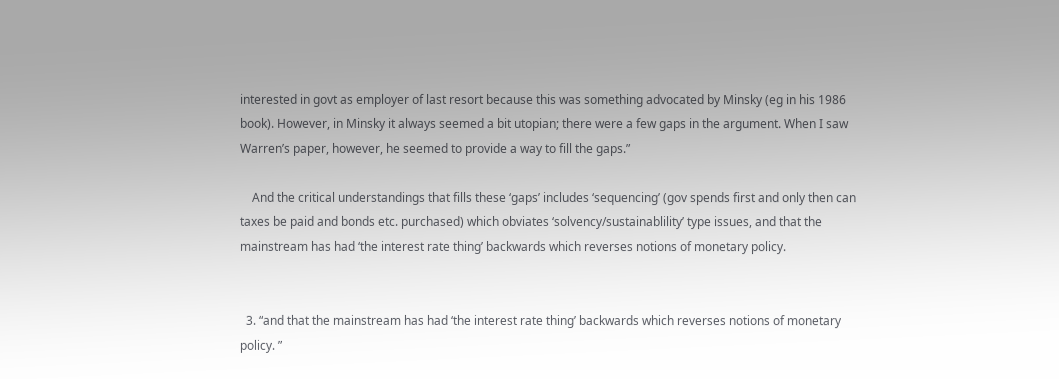interested in govt as employer of last resort because this was something advocated by Minsky (eg in his 1986 book). However, in Minsky it always seemed a bit utopian; there were a few gaps in the argument. When I saw Warren’s paper, however, he seemed to provide a way to fill the gaps.”

    And the critical understandings that fills these ‘gaps’ includes ‘sequencing’ (gov spends first and only then can taxes be paid and bonds etc. purchased) which obviates ‘solvency/sustainablility’ type issues, and that the mainstream has had ‘the interest rate thing’ backwards which reverses notions of monetary policy.


  3. “and that the mainstream has had ‘the interest rate thing’ backwards which reverses notions of monetary policy. ”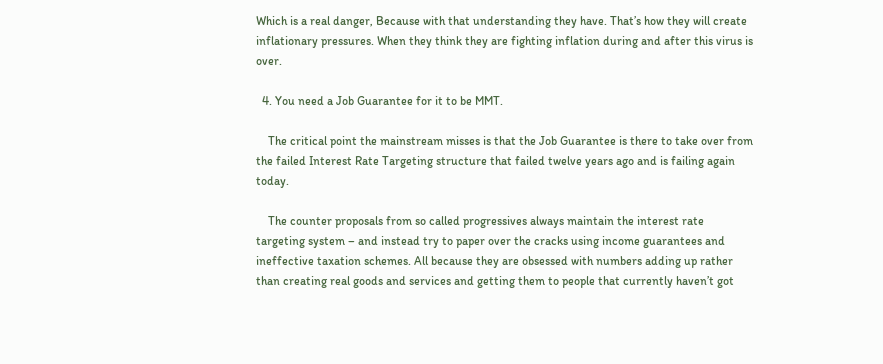Which is a real danger, Because with that understanding they have. That’s how they will create inflationary pressures. When they think they are fighting inflation during and after this virus is over.

  4. You need a Job Guarantee for it to be MMT.

    The critical point the mainstream misses is that the Job Guarantee is there to take over from the failed Interest Rate Targeting structure that failed twelve years ago and is failing again today.

    The counter proposals from so called progressives always maintain the interest rate targeting system – and instead try to paper over the cracks using income guarantees and ineffective taxation schemes. All because they are obsessed with numbers adding up rather than creating real goods and services and getting them to people that currently haven’t got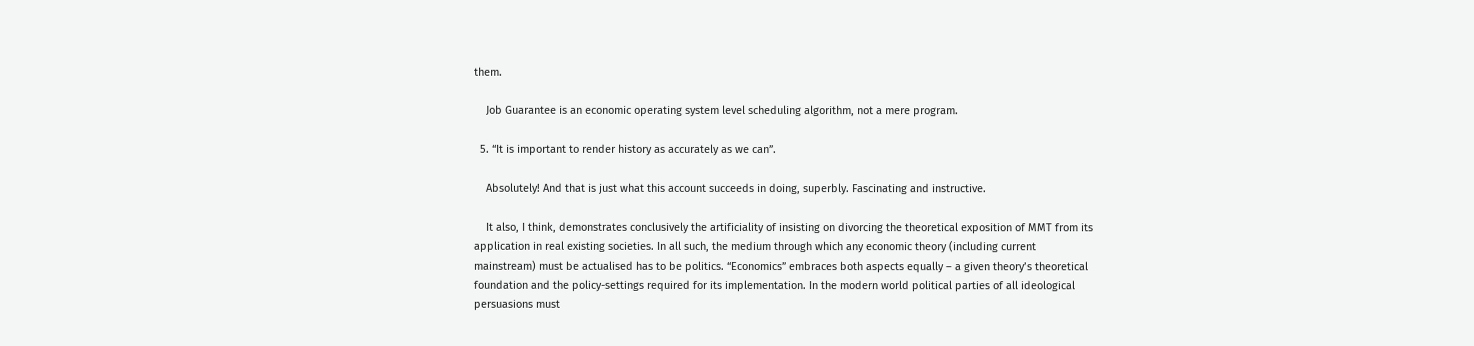them.

    Job Guarantee is an economic operating system level scheduling algorithm, not a mere program.

  5. “It is important to render history as accurately as we can”.

    Absolutely! And that is just what this account succeeds in doing, superbly. Fascinating and instructive.

    It also, I think, demonstrates conclusively the artificiality of insisting on divorcing the theoretical exposition of MMT from its application in real existing societies. In all such, the medium through which any economic theory (including current mainstream) must be actualised has to be politics. “Economics” embraces both aspects equally – a given theory’s theoretical foundation and the policy-settings required for its implementation. In the modern world political parties of all ideological persuasions must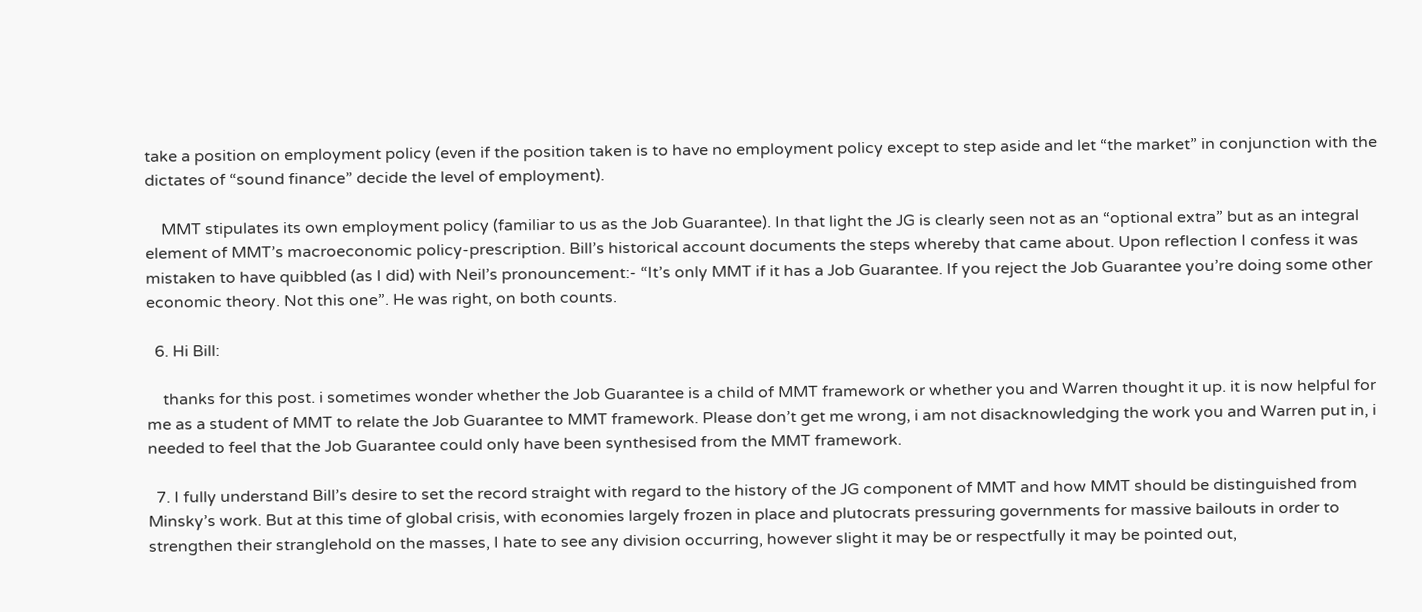take a position on employment policy (even if the position taken is to have no employment policy except to step aside and let “the market” in conjunction with the dictates of “sound finance” decide the level of employment).

    MMT stipulates its own employment policy (familiar to us as the Job Guarantee). In that light the JG is clearly seen not as an “optional extra” but as an integral element of MMT’s macroeconomic policy-prescription. Bill’s historical account documents the steps whereby that came about. Upon reflection I confess it was mistaken to have quibbled (as I did) with Neil’s pronouncement:- “It’s only MMT if it has a Job Guarantee. If you reject the Job Guarantee you’re doing some other economic theory. Not this one”. He was right, on both counts.

  6. Hi Bill:

    thanks for this post. i sometimes wonder whether the Job Guarantee is a child of MMT framework or whether you and Warren thought it up. it is now helpful for me as a student of MMT to relate the Job Guarantee to MMT framework. Please don’t get me wrong, i am not disacknowledging the work you and Warren put in, i needed to feel that the Job Guarantee could only have been synthesised from the MMT framework.

  7. I fully understand Bill’s desire to set the record straight with regard to the history of the JG component of MMT and how MMT should be distinguished from Minsky’s work. But at this time of global crisis, with economies largely frozen in place and plutocrats pressuring governments for massive bailouts in order to strengthen their stranglehold on the masses, I hate to see any division occurring, however slight it may be or respectfully it may be pointed out,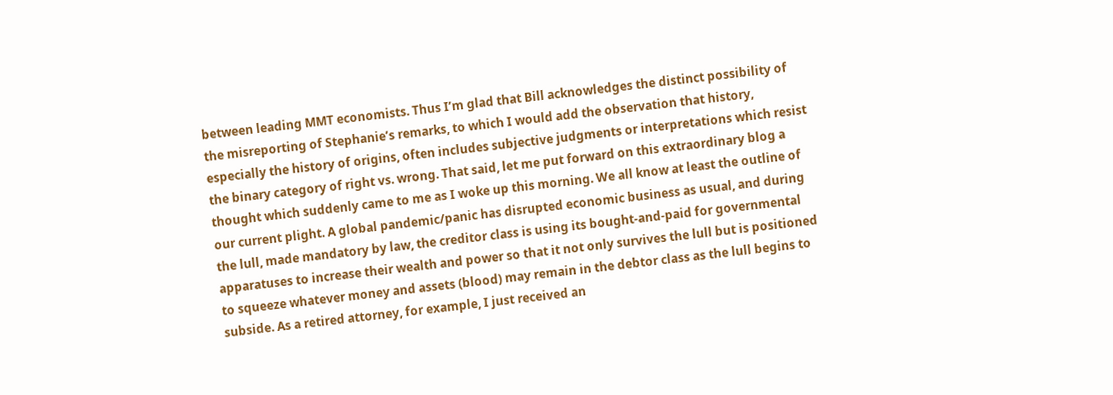between leading MMT economists. Thus I’m glad that Bill acknowledges the distinct possibility of the misreporting of Stephanie’s remarks, to which I would add the observation that history, especially the history of origins, often includes subjective judgments or interpretations which resist the binary category of right vs. wrong. That said, let me put forward on this extraordinary blog a thought which suddenly came to me as I woke up this morning. We all know at least the outline of our current plight. A global pandemic/panic has disrupted economic business as usual, and during the lull, made mandatory by law, the creditor class is using its bought-and-paid for governmental apparatuses to increase their wealth and power so that it not only survives the lull but is positioned to squeeze whatever money and assets (blood) may remain in the debtor class as the lull begins to subside. As a retired attorney, for example, I just received an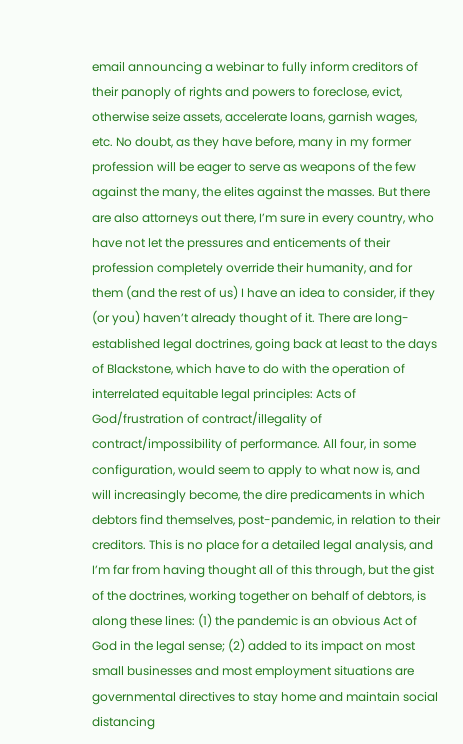email announcing a webinar to fully inform creditors of their panoply of rights and powers to foreclose, evict, otherwise seize assets, accelerate loans, garnish wages, etc. No doubt, as they have before, many in my former profession will be eager to serve as weapons of the few against the many, the elites against the masses. But there are also attorneys out there, I’m sure in every country, who have not let the pressures and enticements of their profession completely override their humanity, and for them (and the rest of us) I have an idea to consider, if they (or you) haven’t already thought of it. There are long-established legal doctrines, going back at least to the days of Blackstone, which have to do with the operation of interrelated equitable legal principles: Acts of God/frustration of contract/illegality of contract/impossibility of performance. All four, in some configuration, would seem to apply to what now is, and will increasingly become, the dire predicaments in which debtors find themselves, post-pandemic, in relation to their creditors. This is no place for a detailed legal analysis, and I’m far from having thought all of this through, but the gist of the doctrines, working together on behalf of debtors, is along these lines: (1) the pandemic is an obvious Act of God in the legal sense; (2) added to its impact on most small businesses and most employment situations are governmental directives to stay home and maintain social distancing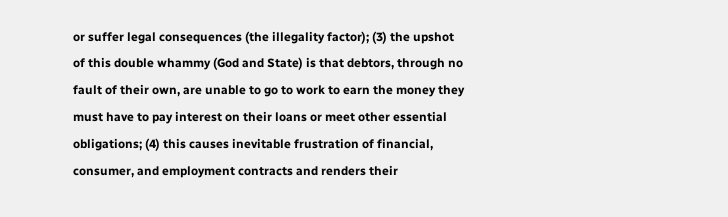or suffer legal consequences (the illegality factor); (3) the upshot of this double whammy (God and State) is that debtors, through no fault of their own, are unable to go to work to earn the money they must have to pay interest on their loans or meet other essential obligations; (4) this causes inevitable frustration of financial, consumer, and employment contracts and renders their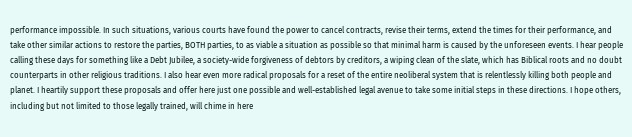performance impossible. In such situations, various courts have found the power to cancel contracts, revise their terms, extend the times for their performance, and take other similar actions to restore the parties, BOTH parties, to as viable a situation as possible so that minimal harm is caused by the unforeseen events. I hear people calling these days for something like a Debt Jubilee, a society-wide forgiveness of debtors by creditors, a wiping clean of the slate, which has Biblical roots and no doubt counterparts in other religious traditions. I also hear even more radical proposals for a reset of the entire neoliberal system that is relentlessly killing both people and planet. I heartily support these proposals and offer here just one possible and well-established legal avenue to take some initial steps in these directions. I hope others, including but not limited to those legally trained, will chime in here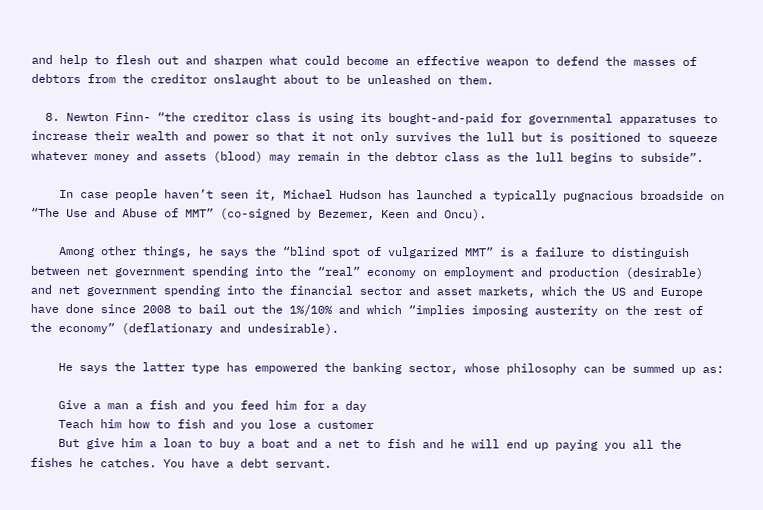and help to flesh out and sharpen what could become an effective weapon to defend the masses of debtors from the creditor onslaught about to be unleashed on them.

  8. Newton Finn- “the creditor class is using its bought-and-paid for governmental apparatuses to increase their wealth and power so that it not only survives the lull but is positioned to squeeze whatever money and assets (blood) may remain in the debtor class as the lull begins to subside”.

    In case people haven’t seen it, Michael Hudson has launched a typically pugnacious broadside on “The Use and Abuse of MMT” (co-signed by Bezemer, Keen and Oncu).

    Among other things, he says the “blind spot of vulgarized MMT” is a failure to distinguish between net government spending into the “real” economy on employment and production (desirable) and net government spending into the financial sector and asset markets, which the US and Europe have done since 2008 to bail out the 1%/10% and which “implies imposing austerity on the rest of the economy” (deflationary and undesirable).

    He says the latter type has empowered the banking sector, whose philosophy can be summed up as:

    Give a man a fish and you feed him for a day
    Teach him how to fish and you lose a customer
    But give him a loan to buy a boat and a net to fish and he will end up paying you all the fishes he catches. You have a debt servant.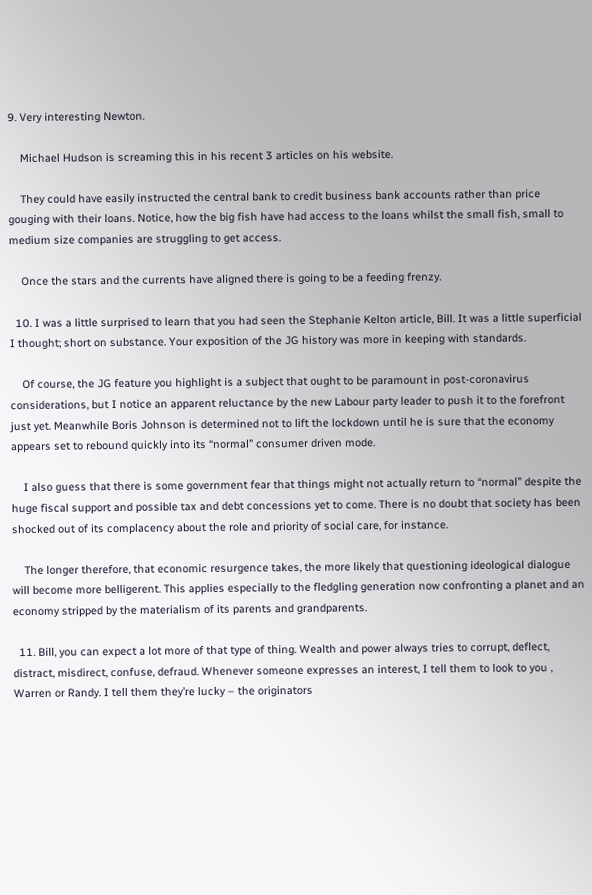9. Very interesting Newton.

    Michael Hudson is screaming this in his recent 3 articles on his website.

    They could have easily instructed the central bank to credit business bank accounts rather than price gouging with their loans. Notice, how the big fish have had access to the loans whilst the small fish, small to medium size companies are struggling to get access.

    Once the stars and the currents have aligned there is going to be a feeding frenzy.

  10. I was a little surprised to learn that you had seen the Stephanie Kelton article, Bill. It was a little superficial I thought; short on substance. Your exposition of the JG history was more in keeping with standards.

    Of course, the JG feature you highlight is a subject that ought to be paramount in post-coronavirus considerations, but I notice an apparent reluctance by the new Labour party leader to push it to the forefront just yet. Meanwhile Boris Johnson is determined not to lift the lockdown until he is sure that the economy appears set to rebound quickly into its “normal” consumer driven mode.

    I also guess that there is some government fear that things might not actually return to “normal” despite the huge fiscal support and possible tax and debt concessions yet to come. There is no doubt that society has been shocked out of its complacency about the role and priority of social care, for instance.

    The longer therefore, that economic resurgence takes, the more likely that questioning ideological dialogue will become more belligerent. This applies especially to the fledgling generation now confronting a planet and an economy stripped by the materialism of its parents and grandparents.

  11. Bill, you can expect a lot more of that type of thing. Wealth and power always tries to corrupt, deflect, distract, misdirect, confuse, defraud. Whenever someone expresses an interest, I tell them to look to you , Warren or Randy. I tell them they’re lucky – the originators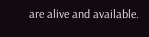are alive and available.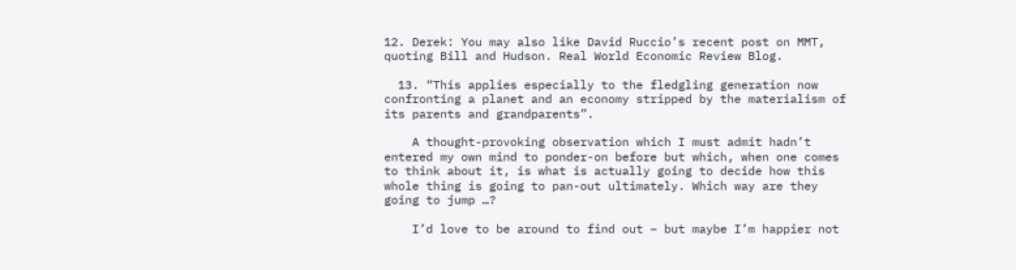12. Derek: You may also like David Ruccio’s recent post on MMT, quoting Bill and Hudson. Real World Economic Review Blog.

  13. “This applies especially to the fledgling generation now confronting a planet and an economy stripped by the materialism of its parents and grandparents”.

    A thought-provoking observation which I must admit hadn’t entered my own mind to ponder-on before but which, when one comes to think about it, is what is actually going to decide how this whole thing is going to pan-out ultimately. Which way are they going to jump …?

    I’d love to be around to find out – but maybe I’m happier not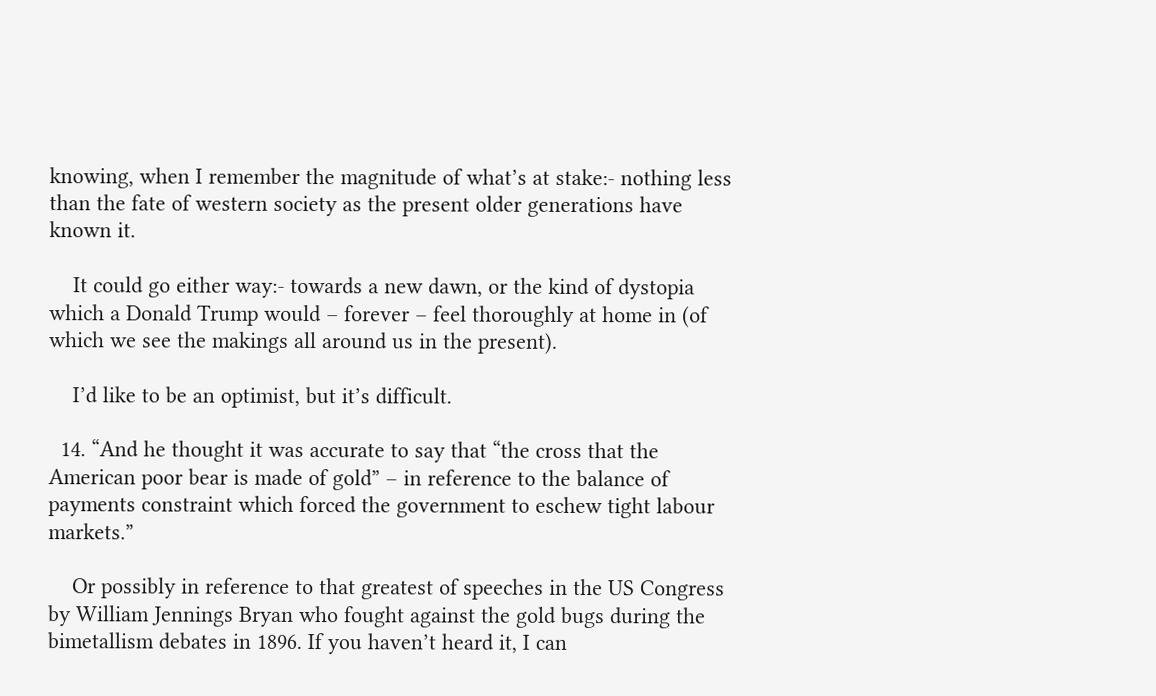knowing, when I remember the magnitude of what’s at stake:- nothing less than the fate of western society as the present older generations have known it.

    It could go either way:- towards a new dawn, or the kind of dystopia which a Donald Trump would – forever – feel thoroughly at home in (of which we see the makings all around us in the present).

    I’d like to be an optimist, but it’s difficult.

  14. “And he thought it was accurate to say that “the cross that the American poor bear is made of gold” – in reference to the balance of payments constraint which forced the government to eschew tight labour markets.”

    Or possibly in reference to that greatest of speeches in the US Congress by William Jennings Bryan who fought against the gold bugs during the bimetallism debates in 1896. If you haven’t heard it, I can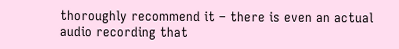thoroughly recommend it – there is even an actual audio recording that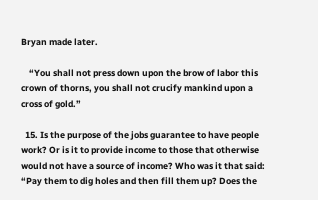Bryan made later.

    “You shall not press down upon the brow of labor this crown of thorns, you shall not crucify mankind upon a cross of gold.”

  15. Is the purpose of the jobs guarantee to have people work? Or is it to provide income to those that otherwise would not have a source of income? Who was it that said: “Pay them to dig holes and then fill them up? Does the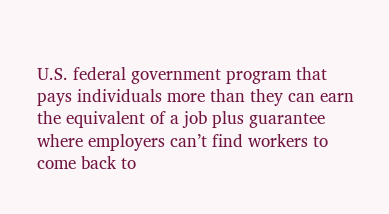U.S. federal government program that pays individuals more than they can earn the equivalent of a job plus guarantee where employers can’t find workers to come back to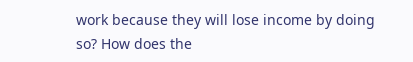work because they will lose income by doing so? How does the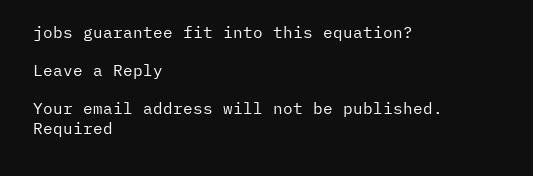jobs guarantee fit into this equation?

Leave a Reply

Your email address will not be published. Required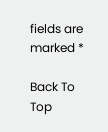fields are marked *

Back To Top